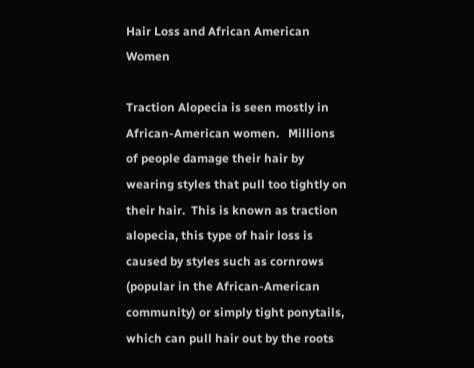Hair Loss and African American Women

Traction Alopecia is seen mostly in African-American women.   Millions of people damage their hair by wearing styles that pull too tightly on their hair.  This is known as traction alopecia, this type of hair loss is caused by styles such as cornrows (popular in the African-American community) or simply tight ponytails, which can pull hair out by the roots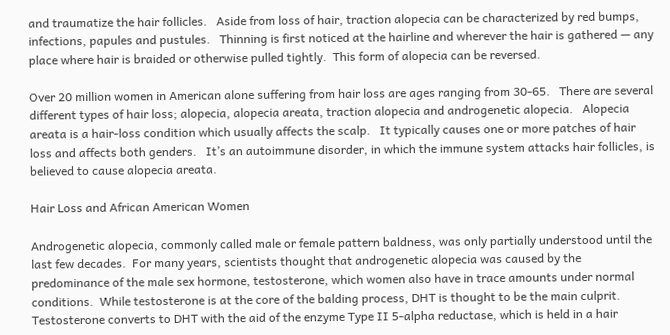and traumatize the hair follicles.   Aside from loss of hair, traction alopecia can be characterized by red bumps, infections, papules and pustules.   Thinning is first noticed at the hairline and wherever the hair is gathered — any place where hair is braided or otherwise pulled tightly.  This form of alopecia can be reversed.

Over 20 million women in American alone suffering from hair loss are ages ranging from 30-65.   There are several different types of hair loss; alopecia, alopecia areata, traction alopecia and androgenetic alopecia.   Alopecia areata is a hair-loss condition which usually affects the scalp.   It typically causes one or more patches of hair loss and affects both genders.   It’s an autoimmune disorder, in which the immune system attacks hair follicles, is believed to cause alopecia areata.

Hair Loss and African American Women

Androgenetic alopecia, commonly called male or female pattern baldness, was only partially understood until the last few decades.  For many years, scientists thought that androgenetic alopecia was caused by the predominance of the male sex hormone, testosterone, which women also have in trace amounts under normal conditions.  While testosterone is at the core of the balding process, DHT is thought to be the main culprit.  Testosterone converts to DHT with the aid of the enzyme Type II 5-alpha reductase, which is held in a hair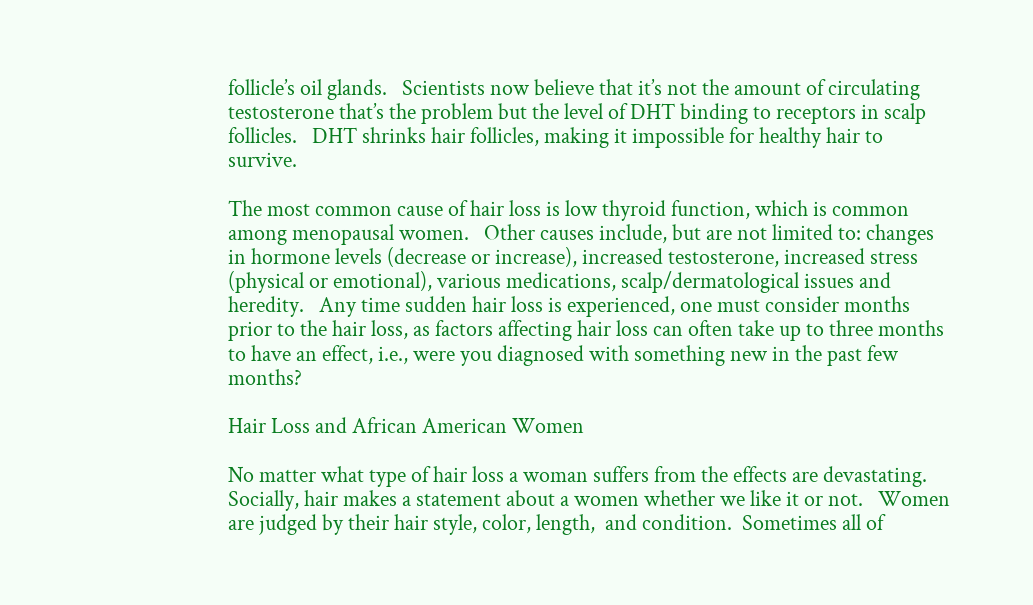follicle’s oil glands.   Scientists now believe that it’s not the amount of circulating testosterone that’s the problem but the level of DHT binding to receptors in scalp follicles.   DHT shrinks hair follicles, making it impossible for healthy hair to survive.

The most common cause of hair loss is low thyroid function, which is common among menopausal women.   Other causes include, but are not limited to: changes in hormone levels (decrease or increase), increased testosterone, increased stress (physical or emotional), various medications, scalp/dermatological issues and heredity.   Any time sudden hair loss is experienced, one must consider months prior to the hair loss, as factors affecting hair loss can often take up to three months to have an effect, i.e., were you diagnosed with something new in the past few months?

Hair Loss and African American Women

No matter what type of hair loss a woman suffers from the effects are devastating.   Socially, hair makes a statement about a women whether we like it or not.   Women are judged by their hair style, color, length,  and condition.  Sometimes all of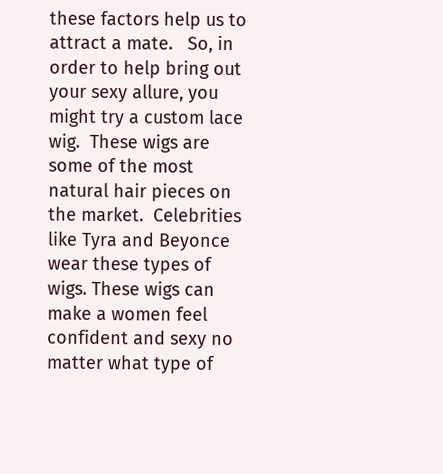these factors help us to attract a mate.   So, in order to help bring out your sexy allure, you might try a custom lace wig.  These wigs are some of the most natural hair pieces on the market.  Celebrities like Tyra and Beyonce wear these types of wigs. These wigs can make a women feel confident and sexy no matter what type of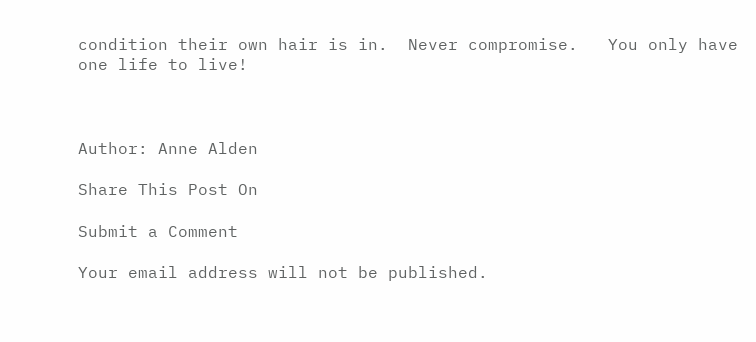condition their own hair is in.  Never compromise.   You only have one life to live!



Author: Anne Alden

Share This Post On

Submit a Comment

Your email address will not be published.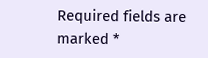Required fields are marked *